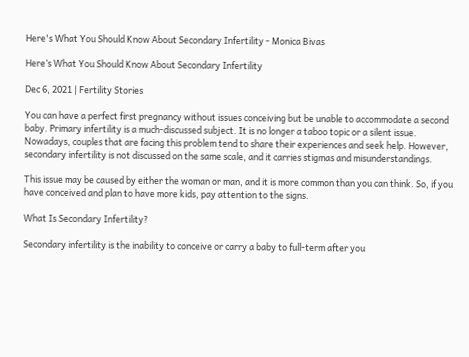Here's What You Should Know About Secondary Infertility - Monica Bivas

Here’s What You Should Know About Secondary Infertility

Dec 6, 2021 | Fertility Stories

You can have a perfect first pregnancy without issues conceiving but be unable to accommodate a second baby. Primary infertility is a much-discussed subject. It is no longer a taboo topic or a silent issue. Nowadays, couples that are facing this problem tend to share their experiences and seek help. However, secondary infertility is not discussed on the same scale, and it carries stigmas and misunderstandings.

This issue may be caused by either the woman or man, and it is more common than you can think. So, if you have conceived and plan to have more kids, pay attention to the signs.

What Is Secondary Infertility?

Secondary infertility is the inability to conceive or carry a baby to full-term after you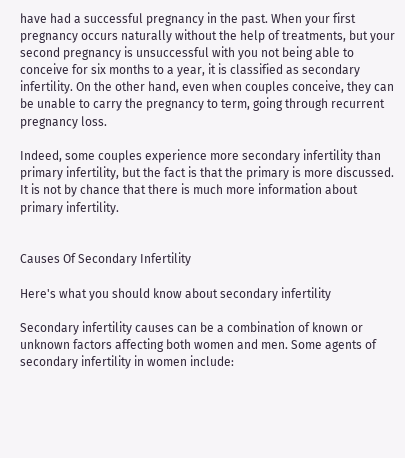have had a successful pregnancy in the past. When your first pregnancy occurs naturally without the help of treatments, but your second pregnancy is unsuccessful with you not being able to conceive for six months to a year, it is classified as secondary infertility. On the other hand, even when couples conceive, they can be unable to carry the pregnancy to term, going through recurrent pregnancy loss.

Indeed, some couples experience more secondary infertility than primary infertility, but the fact is that the primary is more discussed. It is not by chance that there is much more information about primary infertility.


Causes Of Secondary Infertility

Here's what you should know about secondary infertility

Secondary infertility causes can be a combination of known or unknown factors affecting both women and men. Some agents of secondary infertility in women include: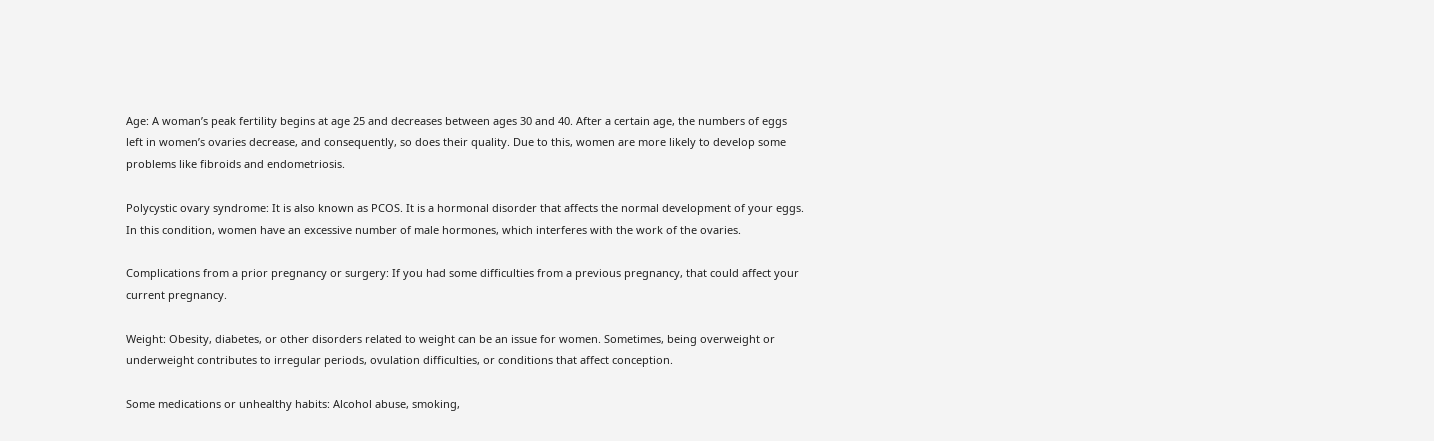Age: A woman’s peak fertility begins at age 25 and decreases between ages 30 and 40. After a certain age, the numbers of eggs left in women’s ovaries decrease, and consequently, so does their quality. Due to this, women are more likely to develop some problems like fibroids and endometriosis.

Polycystic ovary syndrome: It is also known as PCOS. It is a hormonal disorder that affects the normal development of your eggs. In this condition, women have an excessive number of male hormones, which interferes with the work of the ovaries.

Complications from a prior pregnancy or surgery: If you had some difficulties from a previous pregnancy, that could affect your current pregnancy.

Weight: Obesity, diabetes, or other disorders related to weight can be an issue for women. Sometimes, being overweight or underweight contributes to irregular periods, ovulation difficulties, or conditions that affect conception.

Some medications or unhealthy habits: Alcohol abuse, smoking,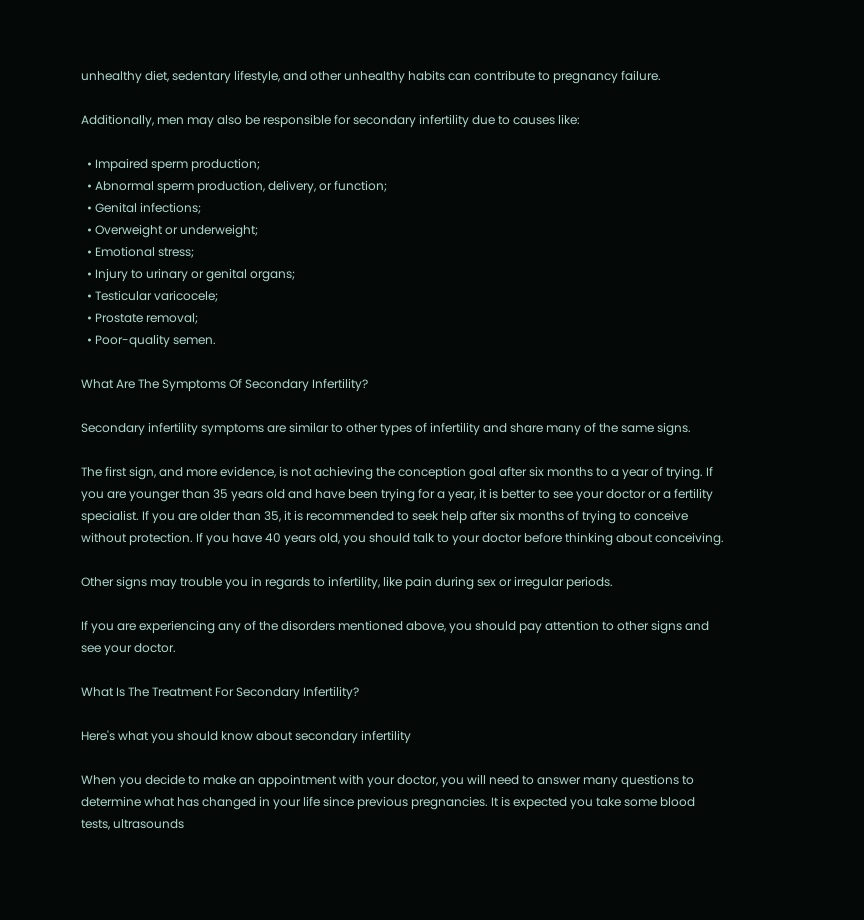unhealthy diet, sedentary lifestyle, and other unhealthy habits can contribute to pregnancy failure.

Additionally, men may also be responsible for secondary infertility due to causes like:

  • Impaired sperm production;
  • Abnormal sperm production, delivery, or function;
  • Genital infections;
  • Overweight or underweight;
  • Emotional stress;
  • Injury to urinary or genital organs;
  • Testicular varicocele;
  • Prostate removal;
  • Poor-quality semen.

What Are The Symptoms Of Secondary Infertility?

Secondary infertility symptoms are similar to other types of infertility and share many of the same signs.

The first sign, and more evidence, is not achieving the conception goal after six months to a year of trying. If you are younger than 35 years old and have been trying for a year, it is better to see your doctor or a fertility specialist. If you are older than 35, it is recommended to seek help after six months of trying to conceive without protection. If you have 40 years old, you should talk to your doctor before thinking about conceiving.

Other signs may trouble you in regards to infertility, like pain during sex or irregular periods.

If you are experiencing any of the disorders mentioned above, you should pay attention to other signs and see your doctor.

What Is The Treatment For Secondary Infertility?

Here's what you should know about secondary infertility

When you decide to make an appointment with your doctor, you will need to answer many questions to determine what has changed in your life since previous pregnancies. It is expected you take some blood tests, ultrasounds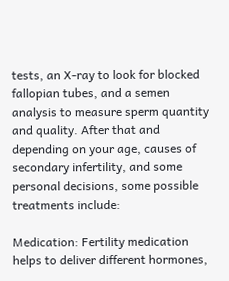tests, an X-ray to look for blocked fallopian tubes, and a semen analysis to measure sperm quantity and quality. After that and depending on your age, causes of secondary infertility, and some personal decisions, some possible treatments include:

Medication: Fertility medication helps to deliver different hormones,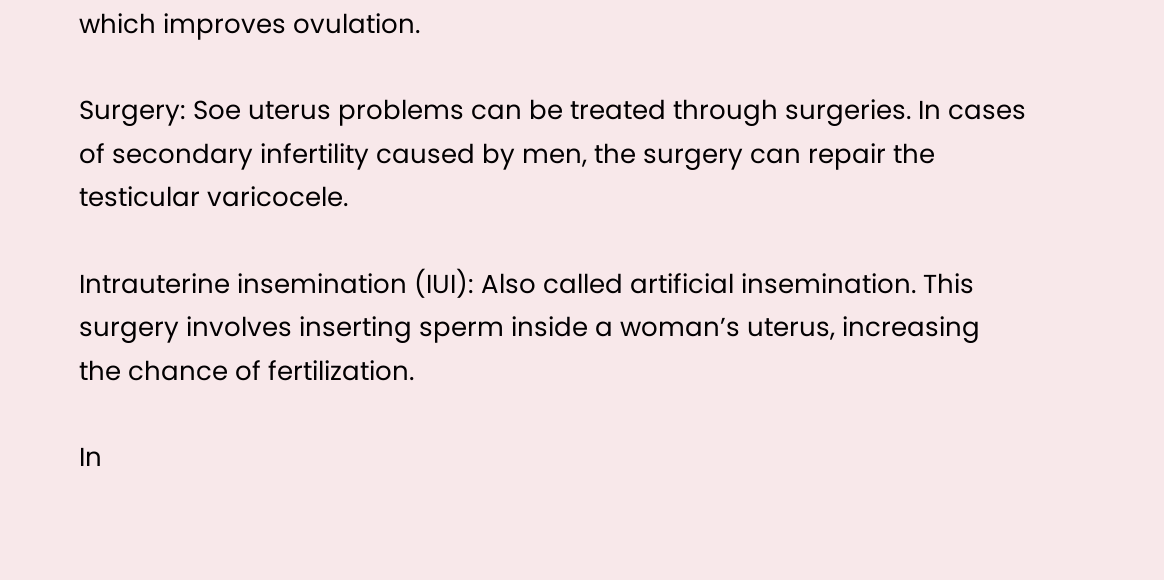which improves ovulation.

Surgery: Soe uterus problems can be treated through surgeries. In cases of secondary infertility caused by men, the surgery can repair the testicular varicocele.

Intrauterine insemination (IUI): Also called artificial insemination. This surgery involves inserting sperm inside a woman’s uterus, increasing the chance of fertilization.

In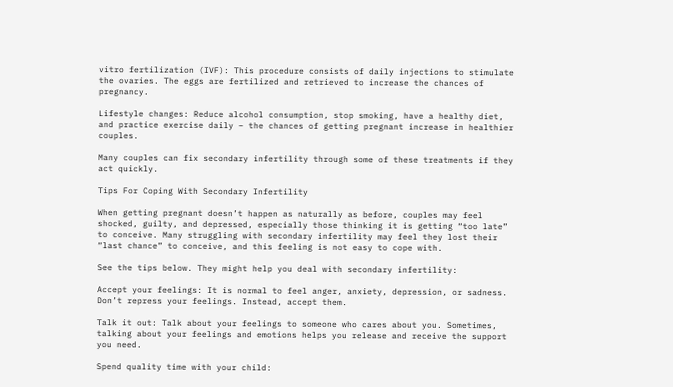vitro fertilization (IVF): This procedure consists of daily injections to stimulate the ovaries. The eggs are fertilized and retrieved to increase the chances of pregnancy.

Lifestyle changes: Reduce alcohol consumption, stop smoking, have a healthy diet, and practice exercise daily – the chances of getting pregnant increase in healthier couples.

Many couples can fix secondary infertility through some of these treatments if they act quickly.

Tips For Coping With Secondary Infertility

When getting pregnant doesn’t happen as naturally as before, couples may feel shocked, guilty, and depressed, especially those thinking it is getting “too late” to conceive. Many struggling with secondary infertility may feel they lost their “last chance” to conceive, and this feeling is not easy to cope with.

See the tips below. They might help you deal with secondary infertility:

Accept your feelings: It is normal to feel anger, anxiety, depression, or sadness. Don’t repress your feelings. Instead, accept them.

Talk it out: Talk about your feelings to someone who cares about you. Sometimes, talking about your feelings and emotions helps you release and receive the support you need.

Spend quality time with your child: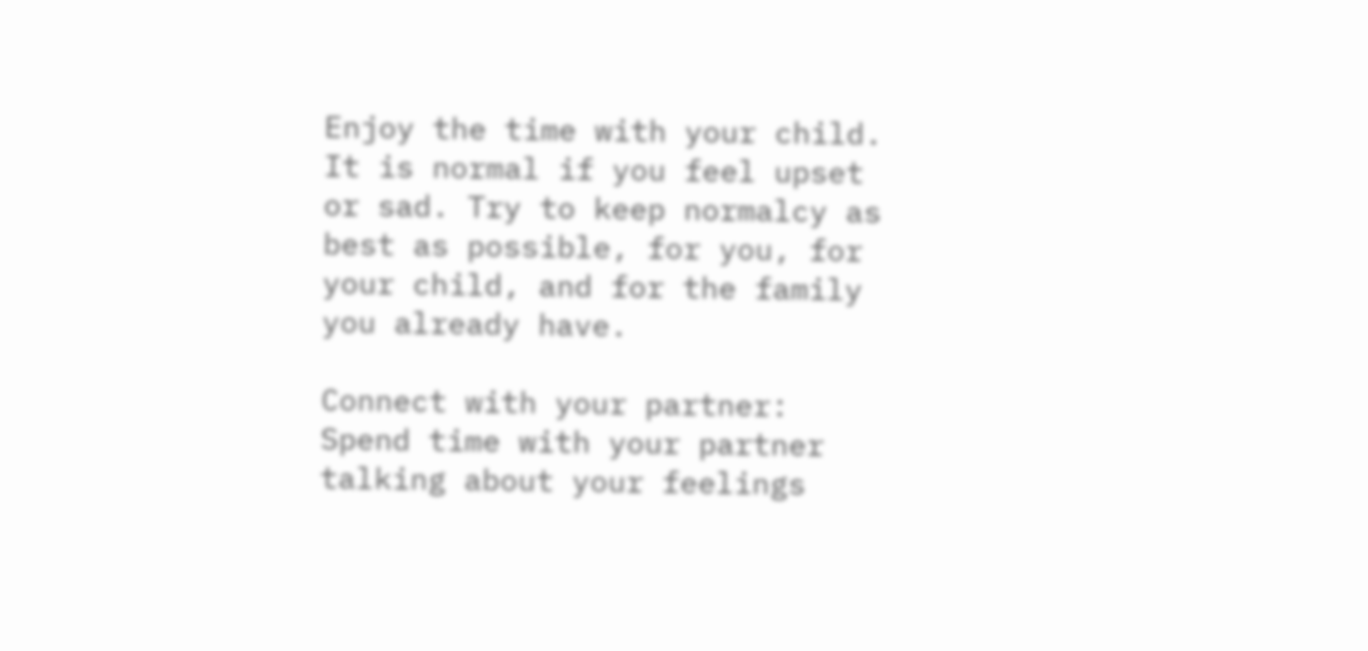Enjoy the time with your child. It is normal if you feel upset or sad. Try to keep normalcy as best as possible, for you, for your child, and for the family you already have.

Connect with your partner: Spend time with your partner talking about your feelings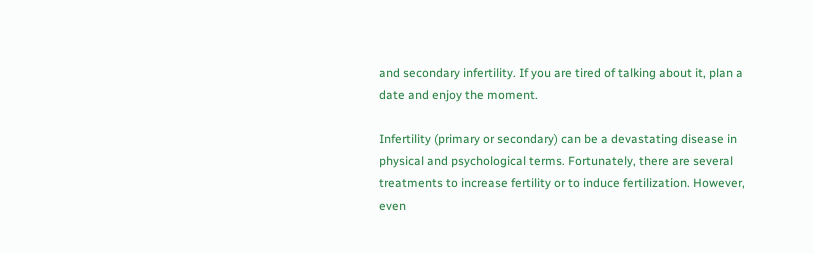and secondary infertility. If you are tired of talking about it, plan a date and enjoy the moment.

Infertility (primary or secondary) can be a devastating disease in physical and psychological terms. Fortunately, there are several treatments to increase fertility or to induce fertilization. However, even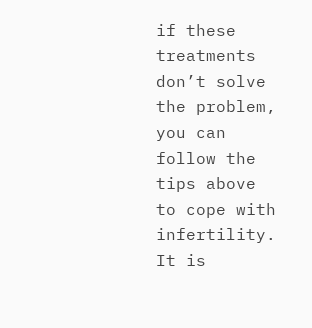if these treatments don’t solve the problem, you can follow the tips above to cope with infertility. It is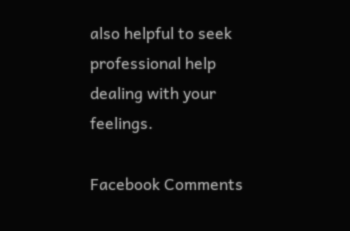also helpful to seek professional help dealing with your feelings.

Facebook Comments